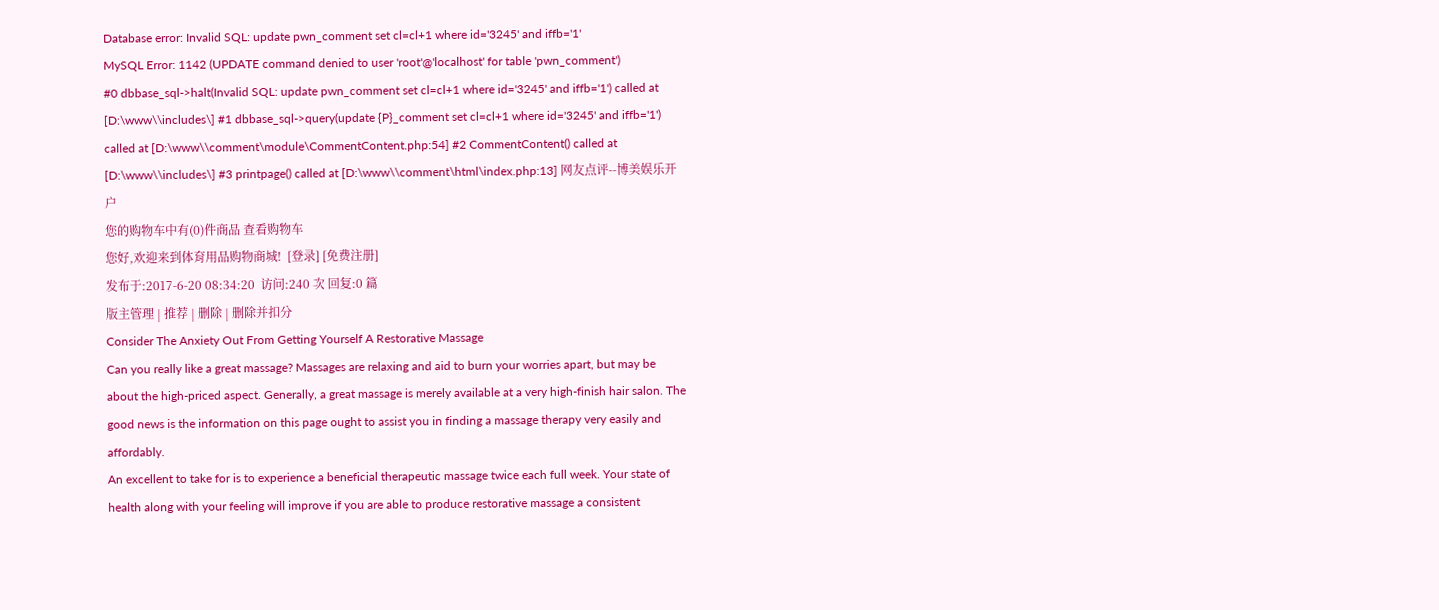Database error: Invalid SQL: update pwn_comment set cl=cl+1 where id='3245' and iffb='1'
MySQL Error: 1142 (UPDATE command denied to user 'root'@'localhost' for table 'pwn_comment')
#0 dbbase_sql->halt(Invalid SQL: update pwn_comment set cl=cl+1 where id='3245' and iffb='1') called at [D:\www\\includes\] #1 dbbase_sql->query(update {P}_comment set cl=cl+1 where id='3245' and iffb='1') called at [D:\www\\comment\module\CommentContent.php:54] #2 CommentContent() called at [D:\www\\includes\] #3 printpage() called at [D:\www\\comment\html\index.php:13] 网友点评--博美娱乐开户
您的购物车中有(0)件商品 查看购物车
您好,欢迎来到体育用品购物商城!  [登录] [免费注册]
发布于:2017-6-20 08:34:20  访问:240 次 回复:0 篇
版主管理 | 推荐 | 删除 | 删除并扣分
Consider The Anxiety Out From Getting Yourself A Restorative Massage
Can you really like a great massage? Massages are relaxing and aid to burn your worries apart, but may be about the high-priced aspect. Generally, a great massage is merely available at a very high-finish hair salon. The good news is the information on this page ought to assist you in finding a massage therapy very easily and affordably.
An excellent to take for is to experience a beneficial therapeutic massage twice each full week. Your state of health along with your feeling will improve if you are able to produce restorative massage a consistent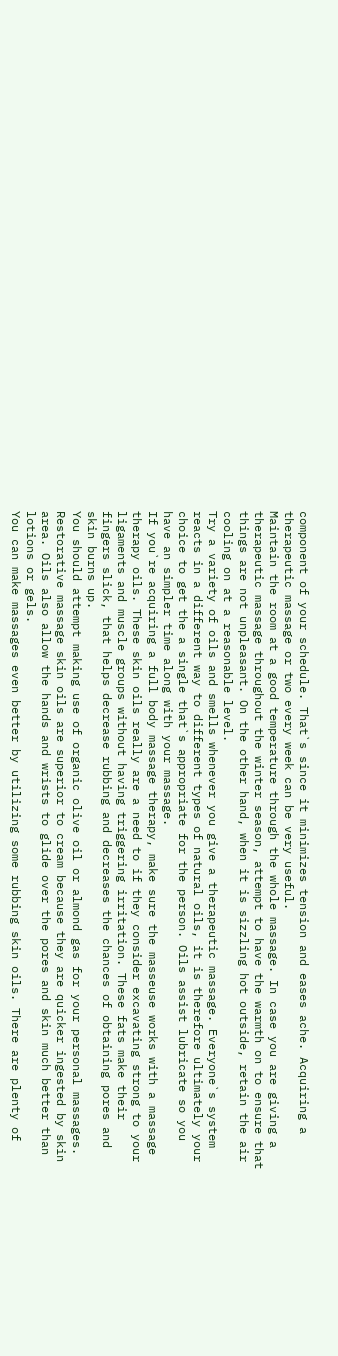component of your schedule. That`s since it minimizes tension and eases ache. Acquiring a therapeutic massage or two every week can be very useful.
Maintain the room at a good temperature through the whole massage. In case you are giving a therapeutic massage throughout the winter season, attempt to have the warmth on to ensure that things are not unpleasant. On the other hand, when it is sizzling hot outside, retain the air cooling on at a reasonable level.
Try a variety of oils and smells whenever you give a therapeutic massage. Everyone`s system reacts in a different way to different types of natural oils, it is therefore ultimately your choice to get the a single that`s appropriate for the person. Oils assist lubricate so you have an simpler time along with your massage.
If you`re acquiring a full body massage therapy, make sure the masseuse works with a massage therapy oils. These skin oils really are a need to if they consider excavating strong to your ligaments and muscle groups without having triggering irritation. These fats make their fingers slick, that helps decrease rubbing and decreases the chances of obtaining pores and skin burns up.
You should attempt making use of organic olive oil or almond gas for your personal massages. Restorative massage skin oils are superior to cream because they are quicker ingested by skin area. Oils also allow the hands and wrists to glide over the pores and skin much better than lotions or gels.
You can make massages even better by utilizing some rubbing skin oils. There are plenty of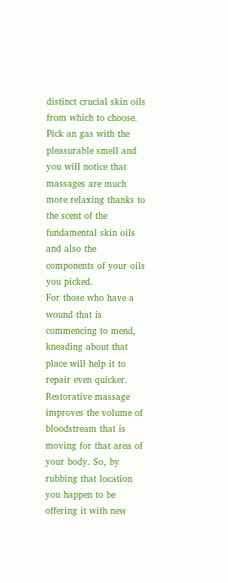distinct crucial skin oils from which to choose. Pick an gas with the pleasurable smell and you will notice that massages are much more relaxing thanks to the scent of the fundamental skin oils and also the components of your oils you picked.
For those who have a wound that is commencing to mend, kneading about that place will help it to repair even quicker. Restorative massage improves the volume of bloodstream that is moving for that area of your body. So, by rubbing that location you happen to be offering it with new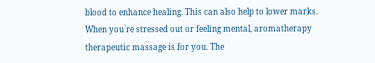blood to enhance healing. This can also help to lower marks.
When you`re stressed out or feeling mental, aromatherapy therapeutic massage is for you. The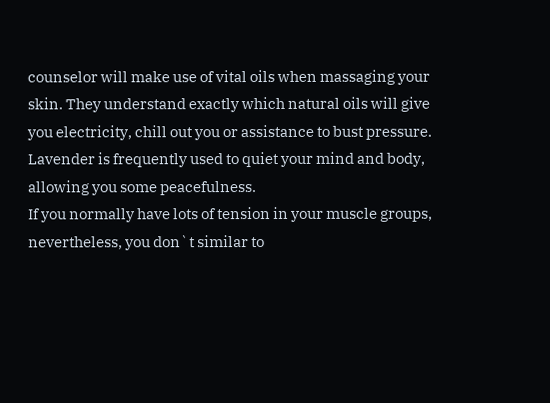counselor will make use of vital oils when massaging your skin. They understand exactly which natural oils will give you electricity, chill out you or assistance to bust pressure. Lavender is frequently used to quiet your mind and body, allowing you some peacefulness.
If you normally have lots of tension in your muscle groups, nevertheless, you don`t similar to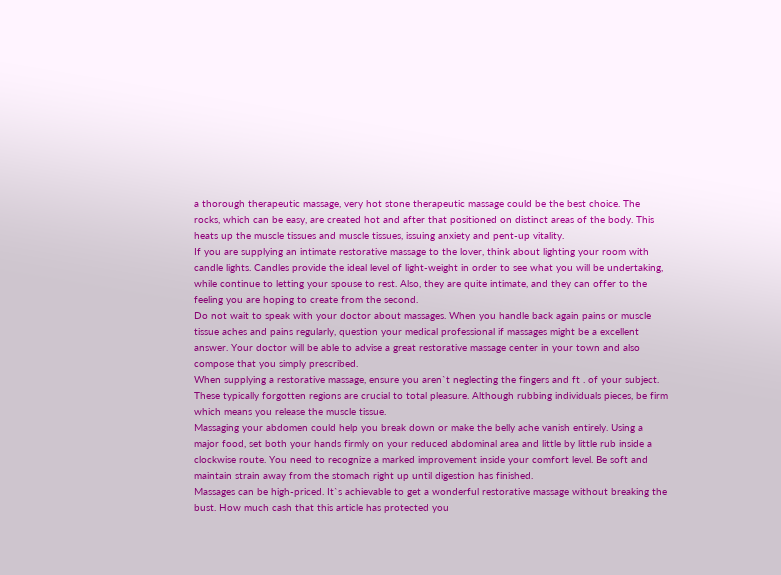a thorough therapeutic massage, very hot stone therapeutic massage could be the best choice. The rocks, which can be easy, are created hot and after that positioned on distinct areas of the body. This heats up the muscle tissues and muscle tissues, issuing anxiety and pent-up vitality.
If you are supplying an intimate restorative massage to the lover, think about lighting your room with candle lights. Candles provide the ideal level of light-weight in order to see what you will be undertaking, while continue to letting your spouse to rest. Also, they are quite intimate, and they can offer to the feeling you are hoping to create from the second.
Do not wait to speak with your doctor about massages. When you handle back again pains or muscle tissue aches and pains regularly, question your medical professional if massages might be a excellent answer. Your doctor will be able to advise a great restorative massage center in your town and also compose that you simply prescribed.
When supplying a restorative massage, ensure you aren`t neglecting the fingers and ft . of your subject. These typically forgotten regions are crucial to total pleasure. Although rubbing individuals pieces, be firm which means you release the muscle tissue.
Massaging your abdomen could help you break down or make the belly ache vanish entirely. Using a major food, set both your hands firmly on your reduced abdominal area and little by little rub inside a clockwise route. You need to recognize a marked improvement inside your comfort level. Be soft and maintain strain away from the stomach right up until digestion has finished.
Massages can be high-priced. It`s achievable to get a wonderful restorative massage without breaking the bust. How much cash that this article has protected you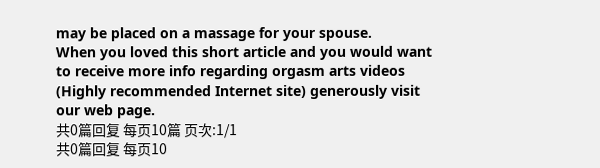may be placed on a massage for your spouse.
When you loved this short article and you would want to receive more info regarding orgasm arts videos (Highly recommended Internet site) generously visit our web page.
共0篇回复 每页10篇 页次:1/1
共0篇回复 每页10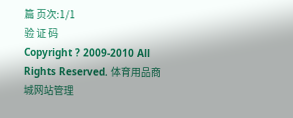篇 页次:1/1
验 证 码
Copyright ? 2009-2010 All Rights Reserved. 体育用品商城网站管理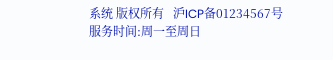系统 版权所有   沪ICP备01234567号
服务时间:周一至周日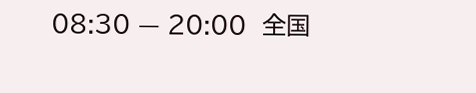08:30 — 20:00  全国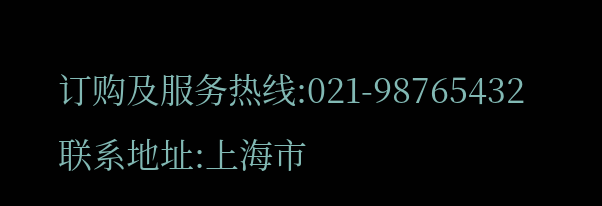订购及服务热线:021-98765432
联系地址:上海市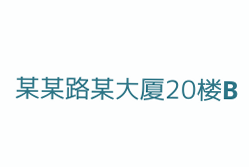某某路某大厦20楼B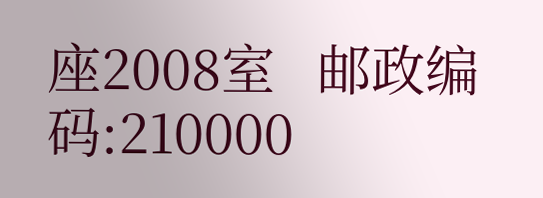座2008室   邮政编码:210000